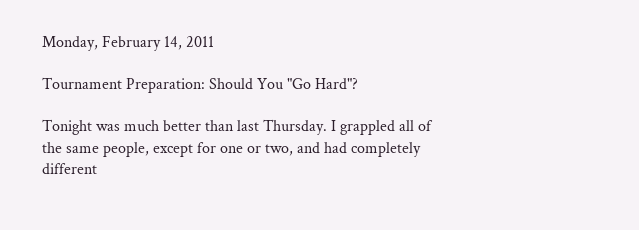Monday, February 14, 2011

Tournament Preparation: Should You "Go Hard"?

Tonight was much better than last Thursday. I grappled all of the same people, except for one or two, and had completely different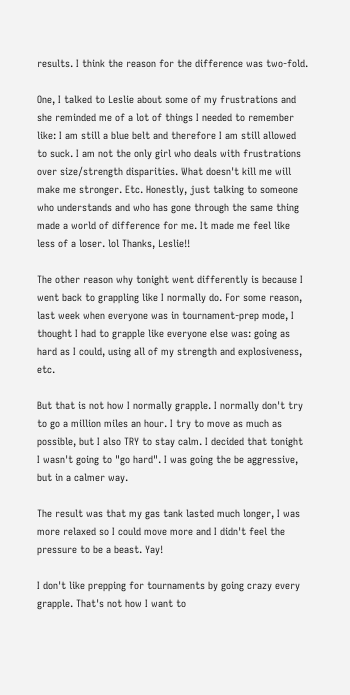results. I think the reason for the difference was two-fold.

One, I talked to Leslie about some of my frustrations and she reminded me of a lot of things I needed to remember like: I am still a blue belt and therefore I am still allowed to suck. I am not the only girl who deals with frustrations over size/strength disparities. What doesn't kill me will make me stronger. Etc. Honestly, just talking to someone who understands and who has gone through the same thing made a world of difference for me. It made me feel like less of a loser. lol Thanks, Leslie!!

The other reason why tonight went differently is because I went back to grappling like I normally do. For some reason, last week when everyone was in tournament-prep mode, I thought I had to grapple like everyone else was: going as hard as I could, using all of my strength and explosiveness, etc.

But that is not how I normally grapple. I normally don't try to go a million miles an hour. I try to move as much as possible, but I also TRY to stay calm. I decided that tonight I wasn't going to "go hard". I was going the be aggressive, but in a calmer way.

The result was that my gas tank lasted much longer, I was more relaxed so I could move more and I didn't feel the pressure to be a beast. Yay!

I don't like prepping for tournaments by going crazy every grapple. That's not how I want to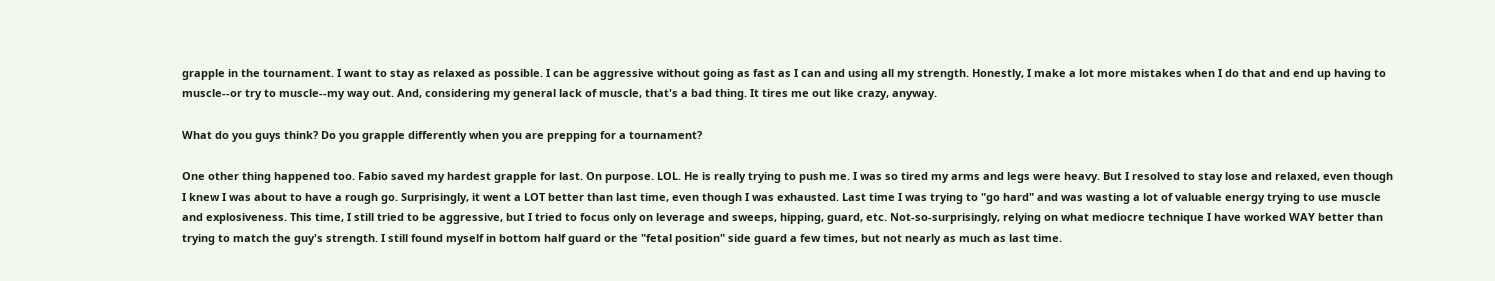grapple in the tournament. I want to stay as relaxed as possible. I can be aggressive without going as fast as I can and using all my strength. Honestly, I make a lot more mistakes when I do that and end up having to muscle--or try to muscle--my way out. And, considering my general lack of muscle, that's a bad thing. It tires me out like crazy, anyway.

What do you guys think? Do you grapple differently when you are prepping for a tournament?

One other thing happened too. Fabio saved my hardest grapple for last. On purpose. LOL. He is really trying to push me. I was so tired my arms and legs were heavy. But I resolved to stay lose and relaxed, even though I knew I was about to have a rough go. Surprisingly, it went a LOT better than last time, even though I was exhausted. Last time I was trying to "go hard" and was wasting a lot of valuable energy trying to use muscle and explosiveness. This time, I still tried to be aggressive, but I tried to focus only on leverage and sweeps, hipping, guard, etc. Not-so-surprisingly, relying on what mediocre technique I have worked WAY better than trying to match the guy's strength. I still found myself in bottom half guard or the "fetal position" side guard a few times, but not nearly as much as last time.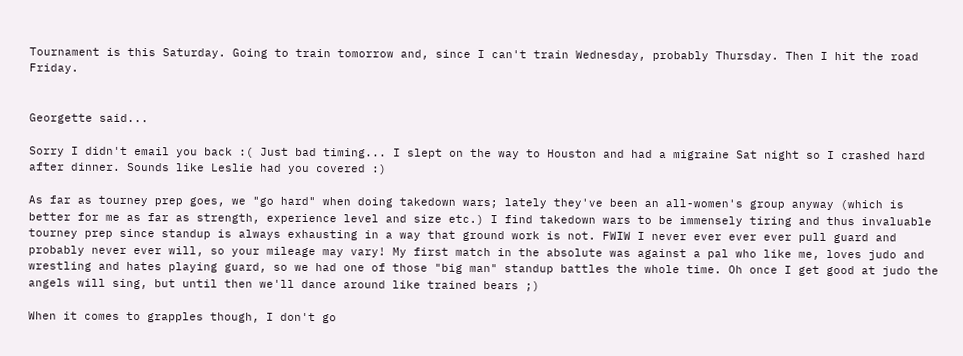Tournament is this Saturday. Going to train tomorrow and, since I can't train Wednesday, probably Thursday. Then I hit the road Friday.


Georgette said...

Sorry I didn't email you back :( Just bad timing... I slept on the way to Houston and had a migraine Sat night so I crashed hard after dinner. Sounds like Leslie had you covered :)

As far as tourney prep goes, we "go hard" when doing takedown wars; lately they've been an all-women's group anyway (which is better for me as far as strength, experience level and size etc.) I find takedown wars to be immensely tiring and thus invaluable tourney prep since standup is always exhausting in a way that ground work is not. FWIW I never ever ever ever pull guard and probably never ever will, so your mileage may vary! My first match in the absolute was against a pal who like me, loves judo and wrestling and hates playing guard, so we had one of those "big man" standup battles the whole time. Oh once I get good at judo the angels will sing, but until then we'll dance around like trained bears ;)

When it comes to grapples though, I don't go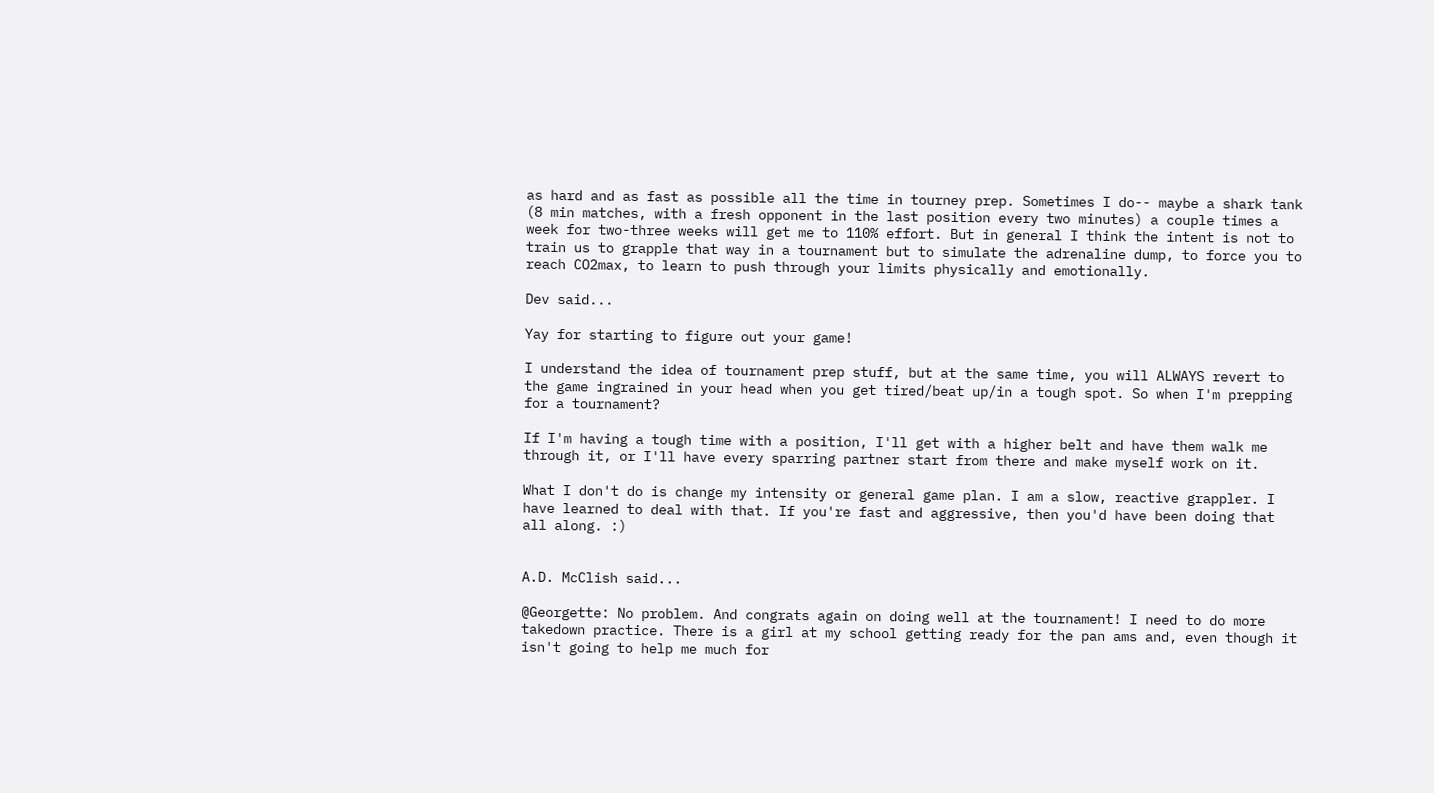as hard and as fast as possible all the time in tourney prep. Sometimes I do-- maybe a shark tank (8 min matches, with a fresh opponent in the last position every two minutes) a couple times a week for two-three weeks will get me to 110% effort. But in general I think the intent is not to train us to grapple that way in a tournament but to simulate the adrenaline dump, to force you to reach CO2max, to learn to push through your limits physically and emotionally.

Dev said...

Yay for starting to figure out your game!

I understand the idea of tournament prep stuff, but at the same time, you will ALWAYS revert to the game ingrained in your head when you get tired/beat up/in a tough spot. So when I'm prepping for a tournament?

If I'm having a tough time with a position, I'll get with a higher belt and have them walk me through it, or I'll have every sparring partner start from there and make myself work on it.

What I don't do is change my intensity or general game plan. I am a slow, reactive grappler. I have learned to deal with that. If you're fast and aggressive, then you'd have been doing that all along. :)


A.D. McClish said...

@Georgette: No problem. And congrats again on doing well at the tournament! I need to do more takedown practice. There is a girl at my school getting ready for the pan ams and, even though it isn't going to help me much for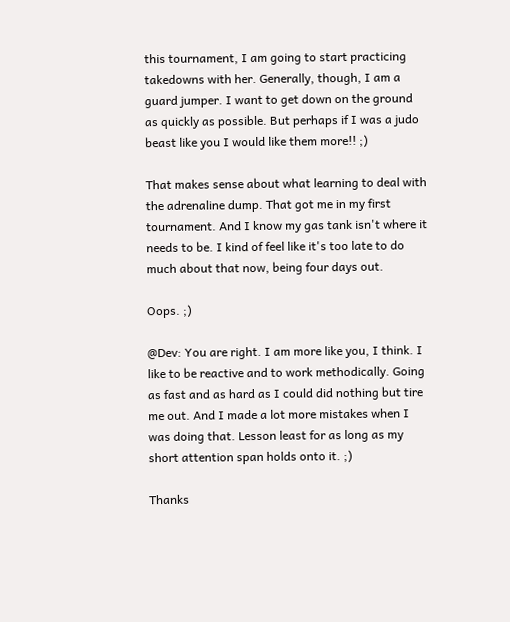this tournament, I am going to start practicing takedowns with her. Generally, though, I am a guard jumper. I want to get down on the ground as quickly as possible. But perhaps if I was a judo beast like you I would like them more!! ;)

That makes sense about what learning to deal with the adrenaline dump. That got me in my first tournament. And I know my gas tank isn't where it needs to be. I kind of feel like it's too late to do much about that now, being four days out.

Oops. ;)

@Dev: You are right. I am more like you, I think. I like to be reactive and to work methodically. Going as fast and as hard as I could did nothing but tire me out. And I made a lot more mistakes when I was doing that. Lesson least for as long as my short attention span holds onto it. ;)

Thanks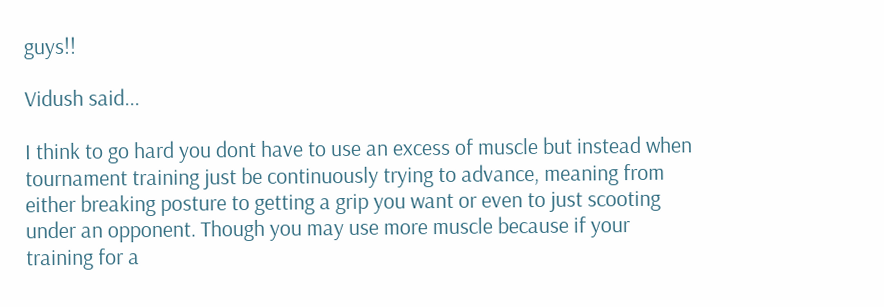guys!!

Vidush said...

I think to go hard you dont have to use an excess of muscle but instead when tournament training just be continuously trying to advance, meaning from either breaking posture to getting a grip you want or even to just scooting under an opponent. Though you may use more muscle because if your training for a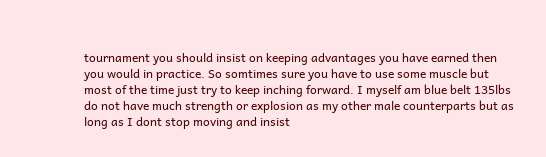tournament you should insist on keeping advantages you have earned then you would in practice. So somtimes sure you have to use some muscle but most of the time just try to keep inching forward. I myself am blue belt 135lbs do not have much strength or explosion as my other male counterparts but as long as I dont stop moving and insist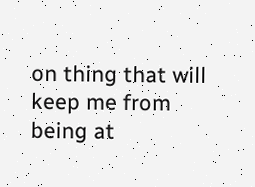on thing that will keep me from being at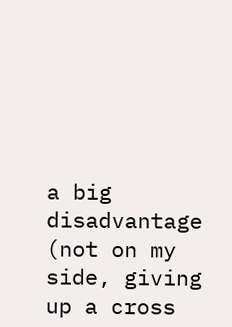a big disadvantage (not on my side, giving up a cross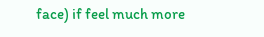face) if feel much more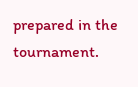prepared in the tournament.